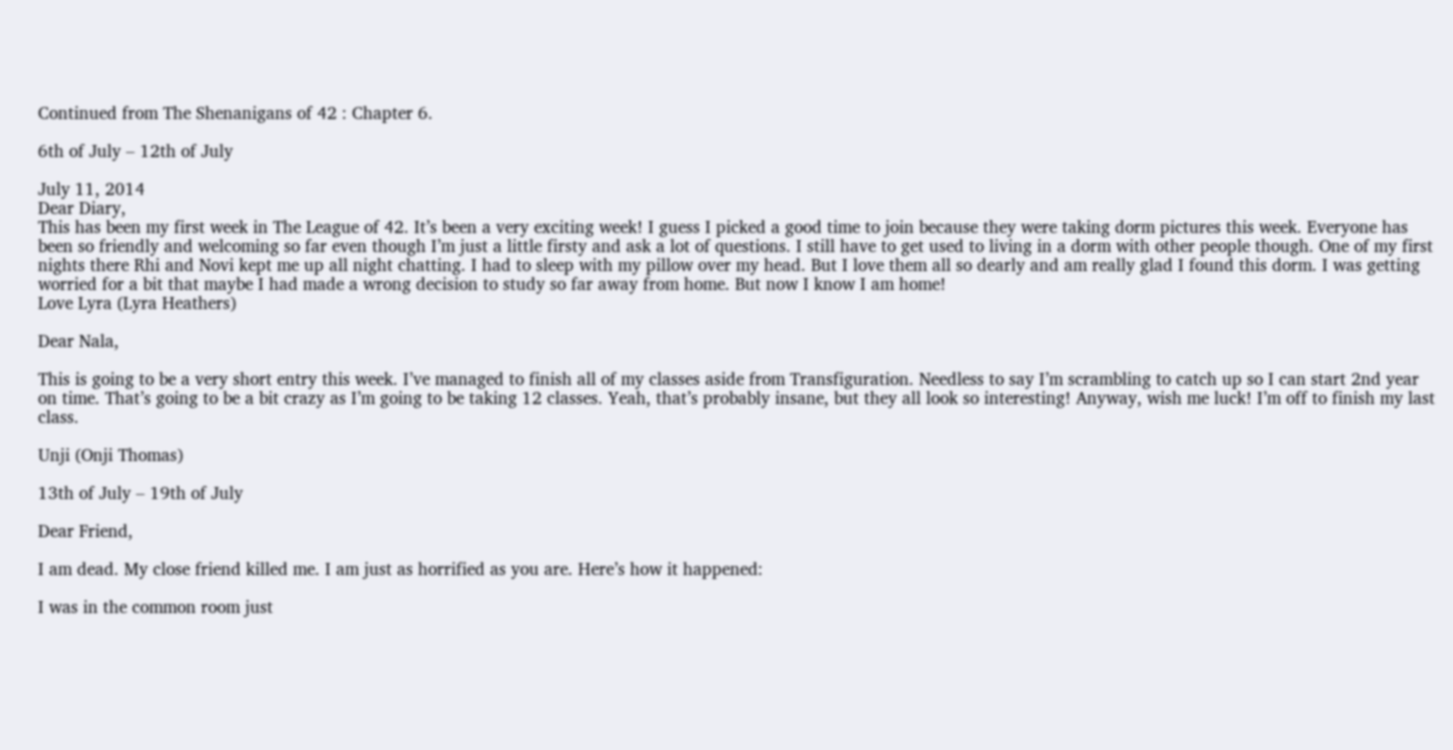Continued from The Shenanigans of 42 : Chapter 6.

6th of July – 12th of July

July 11, 2014
Dear Diary,
This has been my first week in The League of 42. It’s been a very exciting week! I guess I picked a good time to join because they were taking dorm pictures this week. Everyone has been so friendly and welcoming so far even though I’m just a little firsty and ask a lot of questions. I still have to get used to living in a dorm with other people though. One of my first nights there Rhi and Novi kept me up all night chatting. I had to sleep with my pillow over my head. But I love them all so dearly and am really glad I found this dorm. I was getting worried for a bit that maybe I had made a wrong decision to study so far away from home. But now I know I am home!
Love Lyra (Lyra Heathers)

Dear Nala,

This is going to be a very short entry this week. I’ve managed to finish all of my classes aside from Transfiguration. Needless to say I’m scrambling to catch up so I can start 2nd year on time. That’s going to be a bit crazy as I’m going to be taking 12 classes. Yeah, that’s probably insane, but they all look so interesting! Anyway, wish me luck! I’m off to finish my last class.

Unji (Onji Thomas)

13th of July – 19th of July

Dear Friend,

I am dead. My close friend killed me. I am just as horrified as you are. Here’s how it happened:

I was in the common room just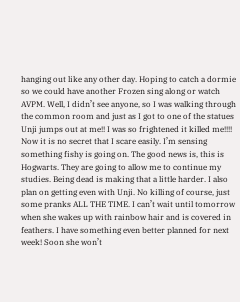hanging out like any other day. Hoping to catch a dormie so we could have another Frozen sing along or watch AVPM. Well, I didn’t see anyone, so I was walking through the common room and just as I got to one of the statues Unji jumps out at me!! I was so frightened it killed me!!!! Now it is no secret that I scare easily. I’m sensing something fishy is going on. The good news is, this is Hogwarts. They are going to allow me to continue my studies. Being dead is making that a little harder. I also plan on getting even with Unji. No killing of course, just some pranks ALL THE TIME. I can’t wait until tomorrow when she wakes up with rainbow hair and is covered in feathers. I have something even better planned for next week! Soon she won’t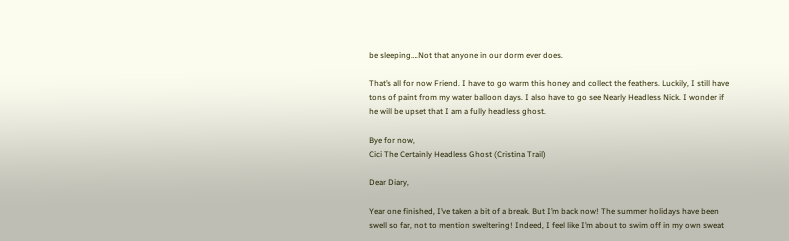be sleeping….Not that anyone in our dorm ever does.

That’s all for now Friend. I have to go warm this honey and collect the feathers. Luckily, I still have tons of paint from my water balloon days. I also have to go see Nearly Headless Nick. I wonder if he will be upset that I am a fully headless ghost.

Bye for now,
Cici The Certainly Headless Ghost (Cristina Trail)

Dear Diary,

Year one finished, I’ve taken a bit of a break. But I’m back now! The summer holidays have been swell so far, not to mention sweltering! Indeed, I feel like I’m about to swim off in my own sweat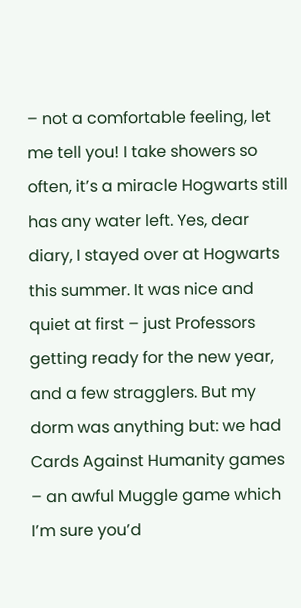– not a comfortable feeling, let me tell you! I take showers so often, it’s a miracle Hogwarts still has any water left. Yes, dear diary, I stayed over at Hogwarts this summer. It was nice and quiet at first – just Professors getting ready for the new year, and a few stragglers. But my dorm was anything but: we had Cards Against Humanity games – an awful Muggle game which I’m sure you’d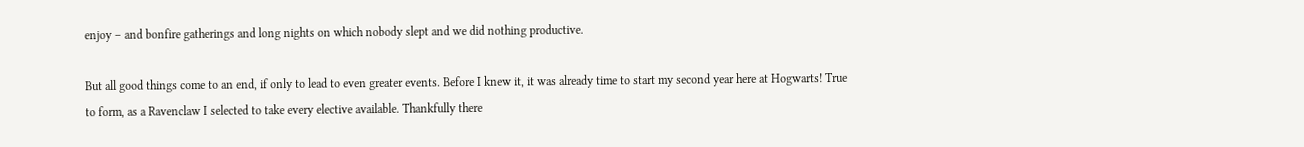enjoy – and bonfire gatherings and long nights on which nobody slept and we did nothing productive.

But all good things come to an end, if only to lead to even greater events. Before I knew it, it was already time to start my second year here at Hogwarts! True to form, as a Ravenclaw I selected to take every elective available. Thankfully there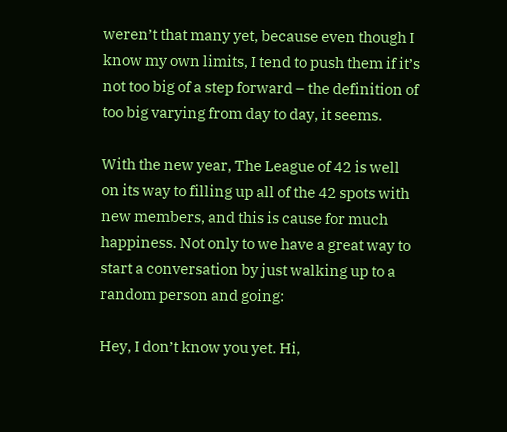weren’t that many yet, because even though I know my own limits, I tend to push them if it’s not too big of a step forward – the definition of too big varying from day to day, it seems.

With the new year, The League of 42 is well on its way to filling up all of the 42 spots with new members, and this is cause for much happiness. Not only to we have a great way to start a conversation by just walking up to a random person and going:

Hey, I don’t know you yet. Hi,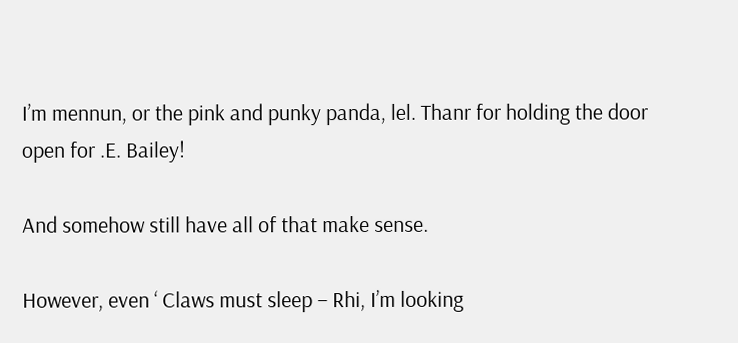I’m mennun, or the pink and punky panda, lel. Thanr for holding the door open for .E. Bailey!

And somehow still have all of that make sense.

However, even ‘ Claws must sleep – Rhi, I’m looking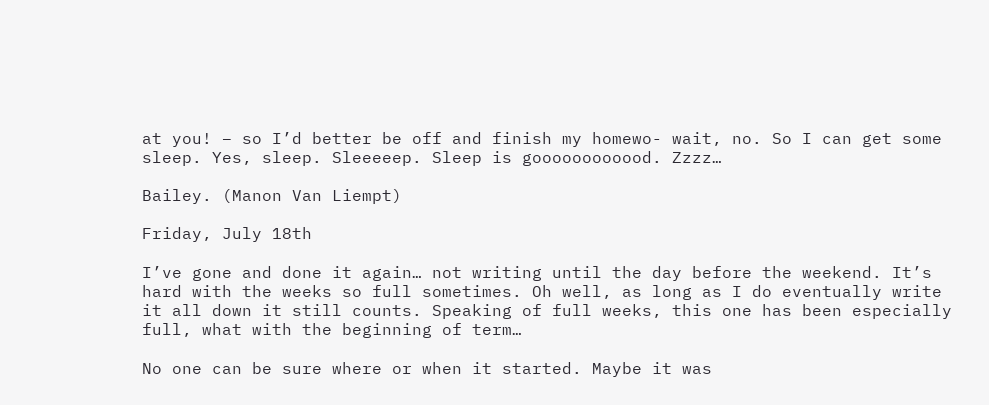at you! – so I’d better be off and finish my homewo- wait, no. So I can get some sleep. Yes, sleep. Sleeeeep. Sleep is goooooooooood. Zzzz…

Bailey. (Manon Van Liempt)

Friday, July 18th

I’ve gone and done it again… not writing until the day before the weekend. It’s hard with the weeks so full sometimes. Oh well, as long as I do eventually write it all down it still counts. Speaking of full weeks, this one has been especially full, what with the beginning of term…

No one can be sure where or when it started. Maybe it was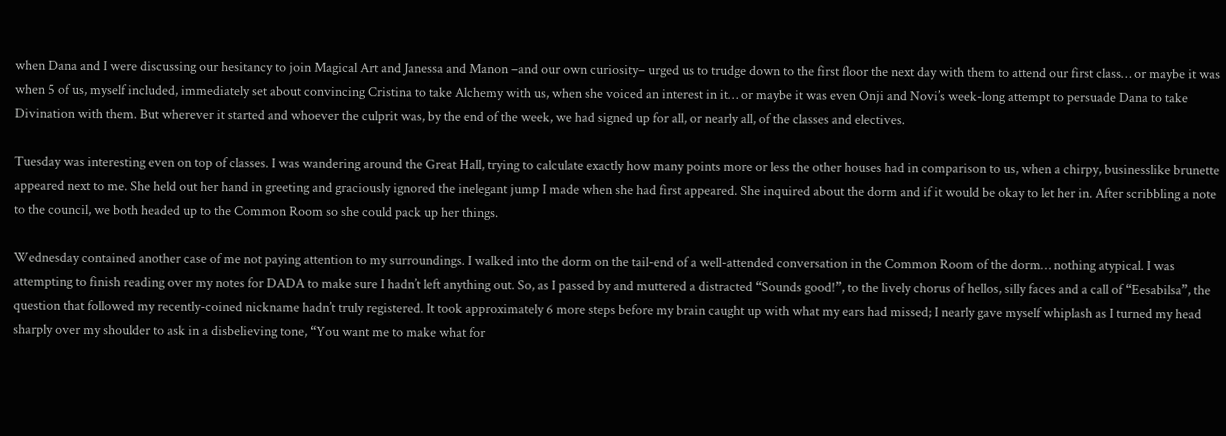when Dana and I were discussing our hesitancy to join Magical Art and Janessa and Manon –and our own curiosity– urged us to trudge down to the first floor the next day with them to attend our first class… or maybe it was when 5 of us, myself included, immediately set about convincing Cristina to take Alchemy with us, when she voiced an interest in it… or maybe it was even Onji and Novi’s week-long attempt to persuade Dana to take Divination with them. But wherever it started and whoever the culprit was, by the end of the week, we had signed up for all, or nearly all, of the classes and electives.

Tuesday was interesting even on top of classes. I was wandering around the Great Hall, trying to calculate exactly how many points more or less the other houses had in comparison to us, when a chirpy, businesslike brunette appeared next to me. She held out her hand in greeting and graciously ignored the inelegant jump I made when she had first appeared. She inquired about the dorm and if it would be okay to let her in. After scribbling a note to the council, we both headed up to the Common Room so she could pack up her things.

Wednesday contained another case of me not paying attention to my surroundings. I walked into the dorm on the tail-end of a well-attended conversation in the Common Room of the dorm… nothing atypical. I was attempting to finish reading over my notes for DADA to make sure I hadn’t left anything out. So, as I passed by and muttered a distracted “Sounds good!”, to the lively chorus of hellos, silly faces and a call of “Eesabilsa”, the question that followed my recently-coined nickname hadn’t truly registered. It took approximately 6 more steps before my brain caught up with what my ears had missed; I nearly gave myself whiplash as I turned my head sharply over my shoulder to ask in a disbelieving tone, “You want me to make what for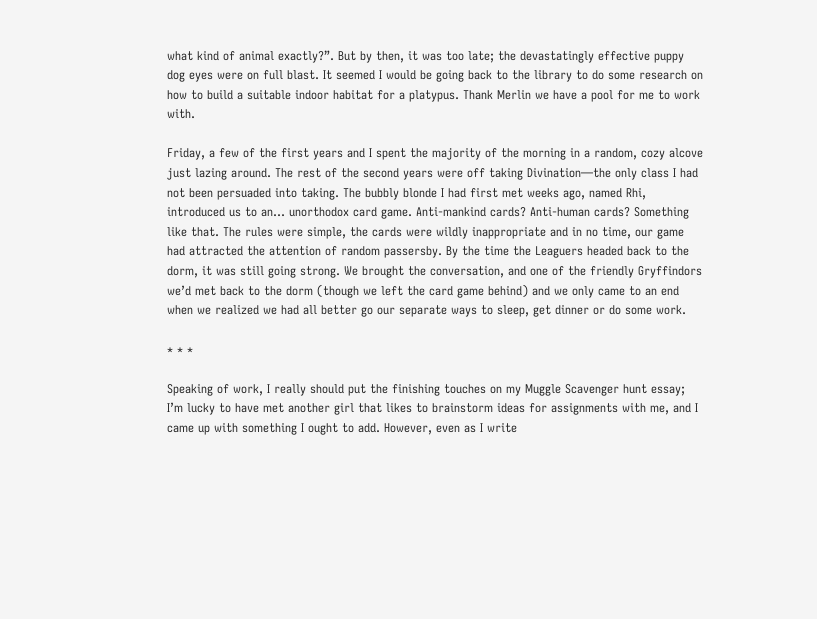what kind of animal exactly?”. But by then, it was too late; the devastatingly effective puppy dog eyes were on full blast. It seemed I would be going back to the library to do some research on how to build a suitable indoor habitat for a platypus. Thank Merlin we have a pool for me to work with.

Friday, a few of the first years and I spent the majority of the morning in a random, cozy alcove just lazing around. The rest of the second years were off taking Divination—the only class I had not been persuaded into taking. The bubbly blonde I had first met weeks ago, named Rhi, introduced us to an… unorthodox card game. Anti-mankind cards? Anti-human cards? Something like that. The rules were simple, the cards were wildly inappropriate and in no time, our game had attracted the attention of random passersby. By the time the Leaguers headed back to the dorm, it was still going strong. We brought the conversation, and one of the friendly Gryffindors we’d met back to the dorm (though we left the card game behind) and we only came to an end when we realized we had all better go our separate ways to sleep, get dinner or do some work.

* * *

Speaking of work, I really should put the finishing touches on my Muggle Scavenger hunt essay; I’m lucky to have met another girl that likes to brainstorm ideas for assignments with me, and I came up with something I ought to add. However, even as I write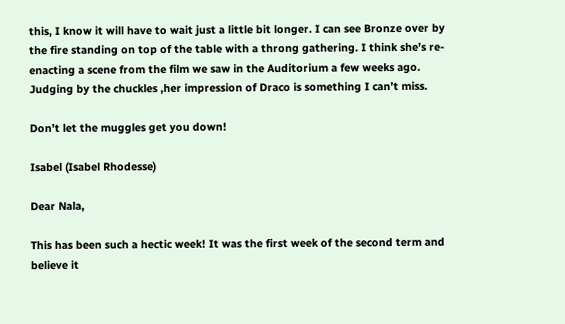this, I know it will have to wait just a little bit longer. I can see Bronze over by the fire standing on top of the table with a throng gathering. I think she’s re-enacting a scene from the film we saw in the Auditorium a few weeks ago.  Judging by the chuckles ,her impression of Draco is something I can’t miss.

Don’t let the muggles get you down!

Isabel (Isabel Rhodesse)

Dear Nala,

This has been such a hectic week! It was the first week of the second term and believe it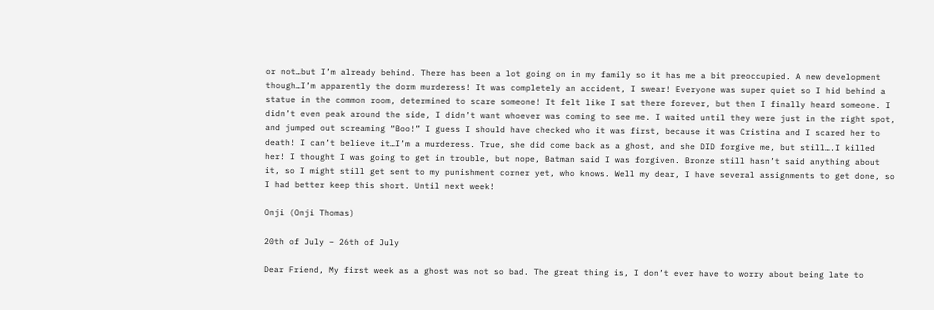or not…but I’m already behind. There has been a lot going on in my family so it has me a bit preoccupied. A new development though…I’m apparently the dorm murderess! It was completely an accident, I swear! Everyone was super quiet so I hid behind a statue in the common room, determined to scare someone! It felt like I sat there forever, but then I finally heard someone. I didn’t even peak around the side, I didn’t want whoever was coming to see me. I waited until they were just in the right spot, and jumped out screaming “Boo!” I guess I should have checked who it was first, because it was Cristina and I scared her to death! I can’t believe it…I’m a murderess. True, she did come back as a ghost, and she DID forgive me, but still….I killed her! I thought I was going to get in trouble, but nope, Batman said I was forgiven. Bronze still hasn’t said anything about it, so I might still get sent to my punishment corner yet, who knows. Well my dear, I have several assignments to get done, so I had better keep this short. Until next week!

Onji (Onji Thomas)

20th of July – 26th of July

Dear Friend, My first week as a ghost was not so bad. The great thing is, I don’t ever have to worry about being late to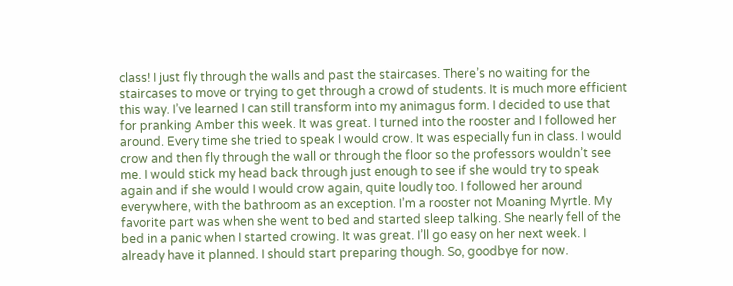class! I just fly through the walls and past the staircases. There’s no waiting for the staircases to move or trying to get through a crowd of students. It is much more efficient this way. I’ve learned I can still transform into my animagus form. I decided to use that for pranking Amber this week. It was great. I turned into the rooster and I followed her around. Every time she tried to speak I would crow. It was especially fun in class. I would crow and then fly through the wall or through the floor so the professors wouldn’t see me. I would stick my head back through just enough to see if she would try to speak again and if she would I would crow again, quite loudly too. I followed her around everywhere, with the bathroom as an exception. I’m a rooster not Moaning Myrtle. My favorite part was when she went to bed and started sleep talking. She nearly fell of the bed in a panic when I started crowing. It was great. I’ll go easy on her next week. I already have it planned. I should start preparing though. So, goodbye for now.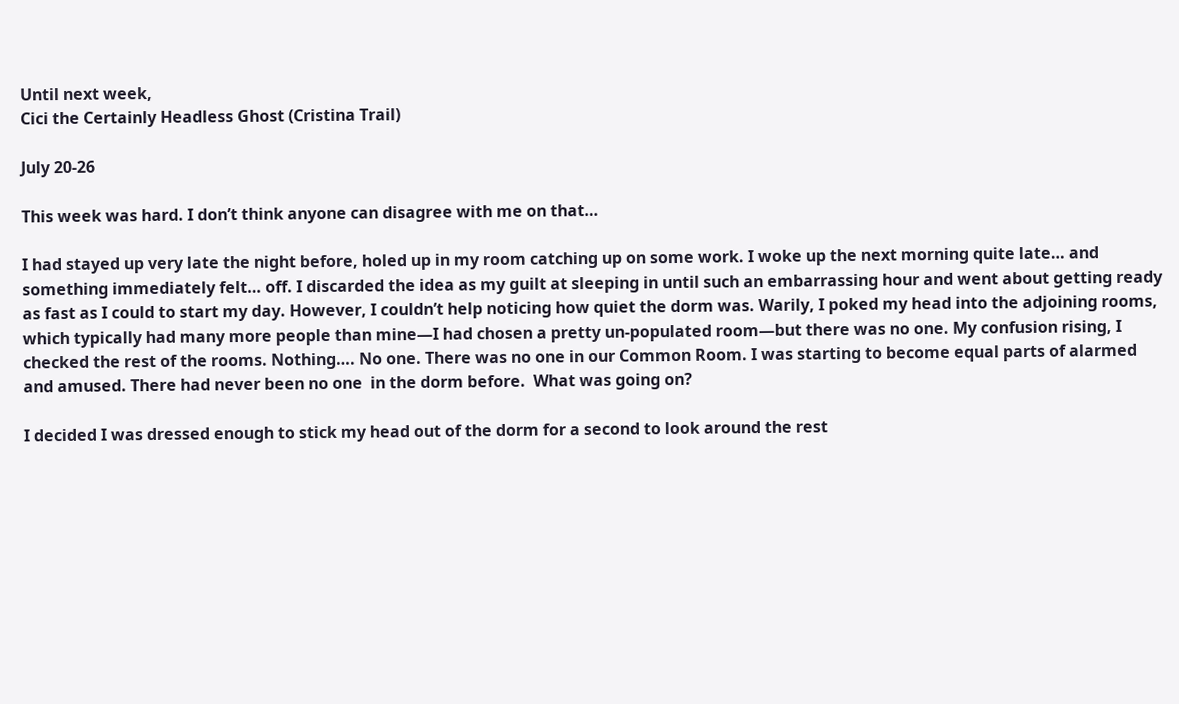Until next week,
Cici the Certainly Headless Ghost (Cristina Trail)

July 20-26

This week was hard. I don’t think anyone can disagree with me on that…

I had stayed up very late the night before, holed up in my room catching up on some work. I woke up the next morning quite late… and something immediately felt… off. I discarded the idea as my guilt at sleeping in until such an embarrassing hour and went about getting ready as fast as I could to start my day. However, I couldn’t help noticing how quiet the dorm was. Warily, I poked my head into the adjoining rooms, which typically had many more people than mine—I had chosen a pretty un-populated room—but there was no one. My confusion rising, I checked the rest of the rooms. Nothing…. No one. There was no one in our Common Room. I was starting to become equal parts of alarmed and amused. There had never been no one  in the dorm before.  What was going on?

I decided I was dressed enough to stick my head out of the dorm for a second to look around the rest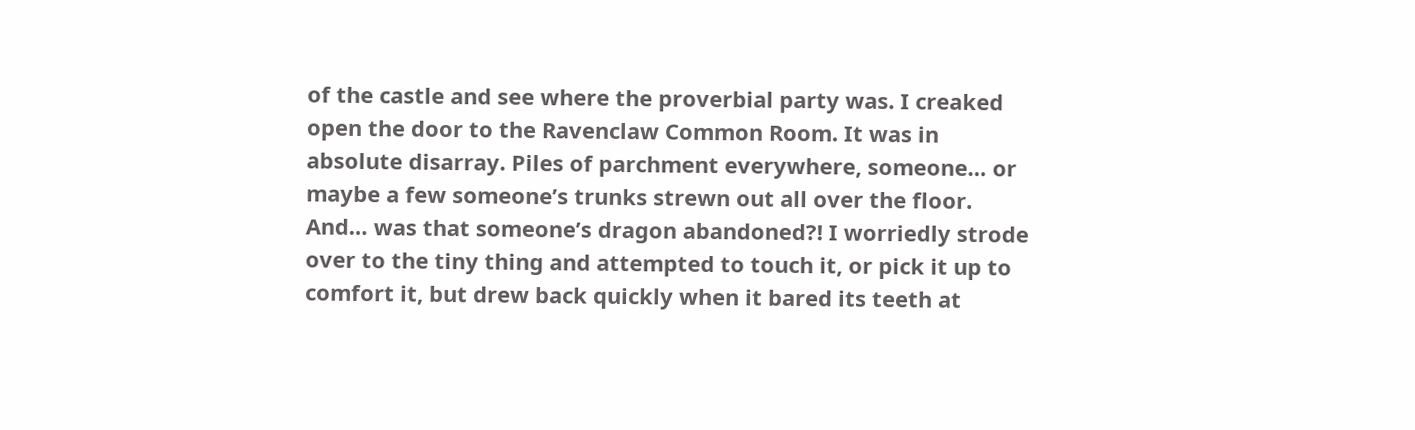of the castle and see where the proverbial party was. I creaked open the door to the Ravenclaw Common Room. It was in absolute disarray. Piles of parchment everywhere, someone… or maybe a few someone’s trunks strewn out all over the floor. And… was that someone’s dragon abandoned?! I worriedly strode over to the tiny thing and attempted to touch it, or pick it up to comfort it, but drew back quickly when it bared its teeth at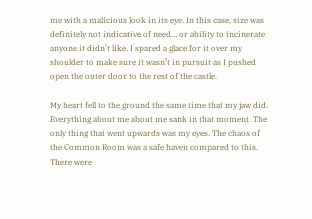me with a malicious look in its eye. In this case, size was definitely not indicative of need… or ability to incinerate anyone it didn’t like. I spared a glace for it over my shoulder to make sure it wasn’t in pursuit as I pushed open the outer door to the rest of the castle.

My heart fell to the ground the same time that my jaw did. Everything about me about me sank in that moment. The only thing that went upwards was my eyes. The chaos of the Common Room was a safe haven compared to this. There were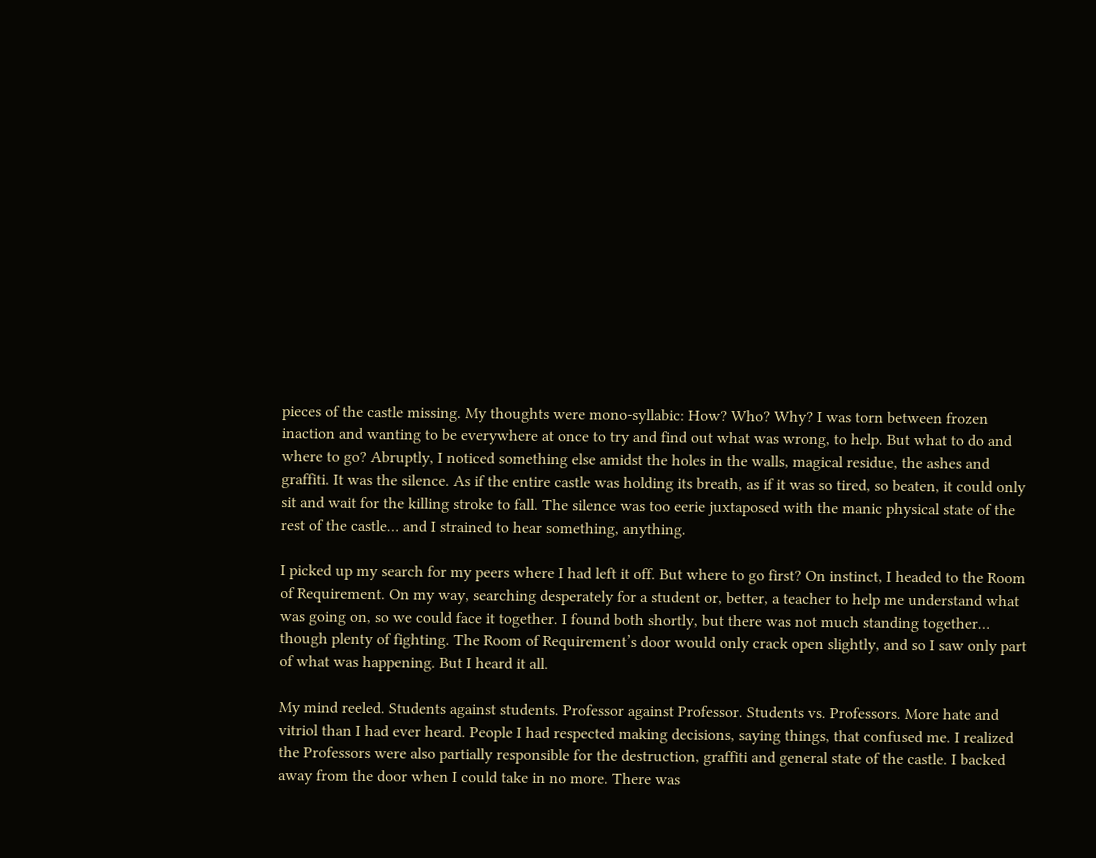pieces of the castle missing. My thoughts were mono-syllabic: How? Who? Why? I was torn between frozen inaction and wanting to be everywhere at once to try and find out what was wrong, to help. But what to do and where to go? Abruptly, I noticed something else amidst the holes in the walls, magical residue, the ashes and graffiti. It was the silence. As if the entire castle was holding its breath, as if it was so tired, so beaten, it could only sit and wait for the killing stroke to fall. The silence was too eerie juxtaposed with the manic physical state of the rest of the castle… and I strained to hear something, anything.

I picked up my search for my peers where I had left it off. But where to go first? On instinct, I headed to the Room of Requirement. On my way, searching desperately for a student or, better, a teacher to help me understand what was going on, so we could face it together. I found both shortly, but there was not much standing together… though plenty of fighting. The Room of Requirement’s door would only crack open slightly, and so I saw only part of what was happening. But I heard it all.

My mind reeled. Students against students. Professor against Professor. Students vs. Professors. More hate and vitriol than I had ever heard. People I had respected making decisions, saying things, that confused me. I realized the Professors were also partially responsible for the destruction, graffiti and general state of the castle. I backed away from the door when I could take in no more. There was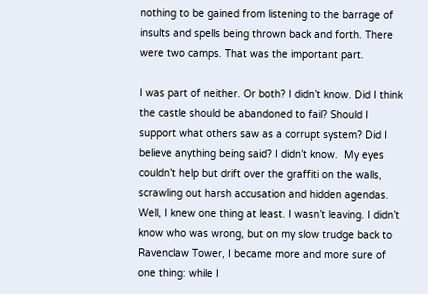nothing to be gained from listening to the barrage of insults and spells being thrown back and forth. There were two camps. That was the important part.

I was part of neither. Or both? I didn’t know. Did I think the castle should be abandoned to fail? Should I support what others saw as a corrupt system? Did I believe anything being said? I didn’t know.  My eyes couldn’t help but drift over the graffiti on the walls, scrawling out harsh accusation and hidden agendas. Well, I knew one thing at least. I wasn’t leaving. I didn’t know who was wrong, but on my slow trudge back to Ravenclaw Tower, I became more and more sure of one thing: while I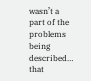wasn’t a part of the problems being described… that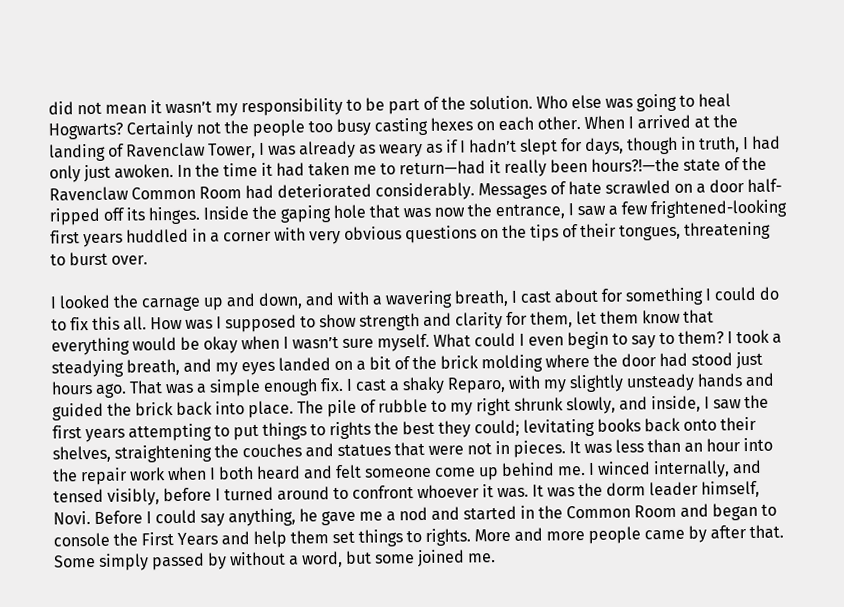did not mean it wasn’t my responsibility to be part of the solution. Who else was going to heal Hogwarts? Certainly not the people too busy casting hexes on each other. When I arrived at the landing of Ravenclaw Tower, I was already as weary as if I hadn’t slept for days, though in truth, I had only just awoken. In the time it had taken me to return—had it really been hours?!—the state of the Ravenclaw Common Room had deteriorated considerably. Messages of hate scrawled on a door half-ripped off its hinges. Inside the gaping hole that was now the entrance, I saw a few frightened-looking first years huddled in a corner with very obvious questions on the tips of their tongues, threatening to burst over.

I looked the carnage up and down, and with a wavering breath, I cast about for something I could do to fix this all. How was I supposed to show strength and clarity for them, let them know that everything would be okay when I wasn’t sure myself. What could I even begin to say to them? I took a steadying breath, and my eyes landed on a bit of the brick molding where the door had stood just hours ago. That was a simple enough fix. I cast a shaky Reparo, with my slightly unsteady hands and guided the brick back into place. The pile of rubble to my right shrunk slowly, and inside, I saw the first years attempting to put things to rights the best they could; levitating books back onto their shelves, straightening the couches and statues that were not in pieces. It was less than an hour into the repair work when I both heard and felt someone come up behind me. I winced internally, and tensed visibly, before I turned around to confront whoever it was. It was the dorm leader himself, Novi. Before I could say anything, he gave me a nod and started in the Common Room and began to console the First Years and help them set things to rights. More and more people came by after that. Some simply passed by without a word, but some joined me.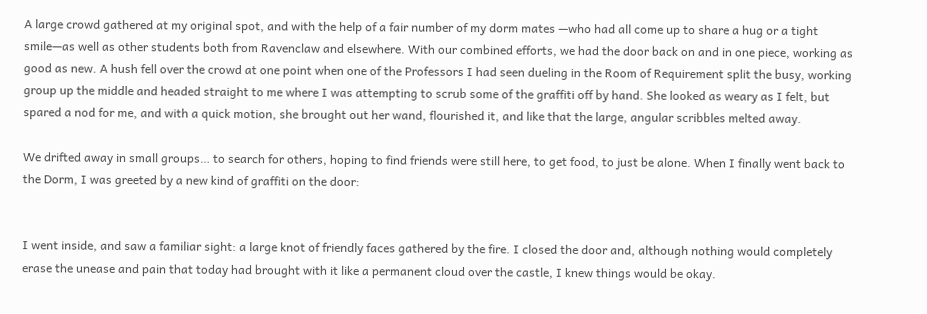A large crowd gathered at my original spot, and with the help of a fair number of my dorm mates —who had all come up to share a hug or a tight smile—as well as other students both from Ravenclaw and elsewhere. With our combined efforts, we had the door back on and in one piece, working as good as new. A hush fell over the crowd at one point when one of the Professors I had seen dueling in the Room of Requirement split the busy, working group up the middle and headed straight to me where I was attempting to scrub some of the graffiti off by hand. She looked as weary as I felt, but spared a nod for me, and with a quick motion, she brought out her wand, flourished it, and like that the large, angular scribbles melted away.

We drifted away in small groups… to search for others, hoping to find friends were still here, to get food, to just be alone. When I finally went back to the Dorm, I was greeted by a new kind of graffiti on the door:


I went inside, and saw a familiar sight: a large knot of friendly faces gathered by the fire. I closed the door and, although nothing would completely erase the unease and pain that today had brought with it like a permanent cloud over the castle, I knew things would be okay.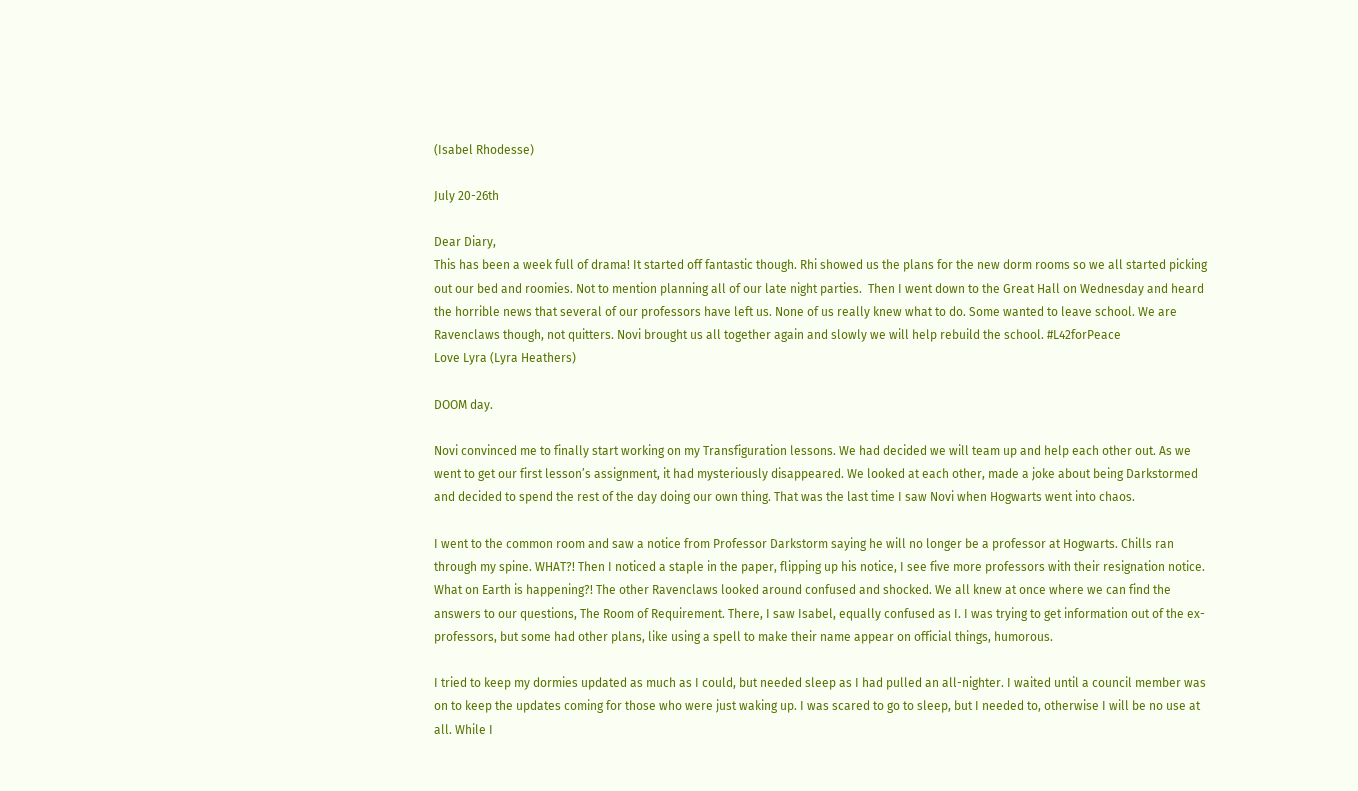(Isabel Rhodesse)

July 20-26th

Dear Diary,
This has been a week full of drama! It started off fantastic though. Rhi showed us the plans for the new dorm rooms so we all started picking out our bed and roomies. Not to mention planning all of our late night parties.  Then I went down to the Great Hall on Wednesday and heard the horrible news that several of our professors have left us. None of us really knew what to do. Some wanted to leave school. We are Ravenclaws though, not quitters. Novi brought us all together again and slowly we will help rebuild the school. #L42forPeace
Love Lyra (Lyra Heathers)

DOOM day.

Novi convinced me to finally start working on my Transfiguration lessons. We had decided we will team up and help each other out. As we went to get our first lesson’s assignment, it had mysteriously disappeared. We looked at each other, made a joke about being Darkstormed and decided to spend the rest of the day doing our own thing. That was the last time I saw Novi when Hogwarts went into chaos.

I went to the common room and saw a notice from Professor Darkstorm saying he will no longer be a professor at Hogwarts. Chills ran through my spine. WHAT?! Then I noticed a staple in the paper, flipping up his notice, I see five more professors with their resignation notice. What on Earth is happening?! The other Ravenclaws looked around confused and shocked. We all knew at once where we can find the answers to our questions, The Room of Requirement. There, I saw Isabel, equally confused as I. I was trying to get information out of the ex-professors, but some had other plans, like using a spell to make their name appear on official things, humorous.

I tried to keep my dormies updated as much as I could, but needed sleep as I had pulled an all-nighter. I waited until a council member was on to keep the updates coming for those who were just waking up. I was scared to go to sleep, but I needed to, otherwise I will be no use at all. While I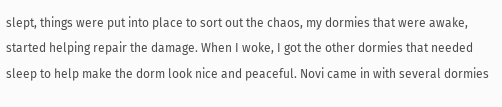slept, things were put into place to sort out the chaos, my dormies that were awake, started helping repair the damage. When I woke, I got the other dormies that needed sleep to help make the dorm look nice and peaceful. Novi came in with several dormies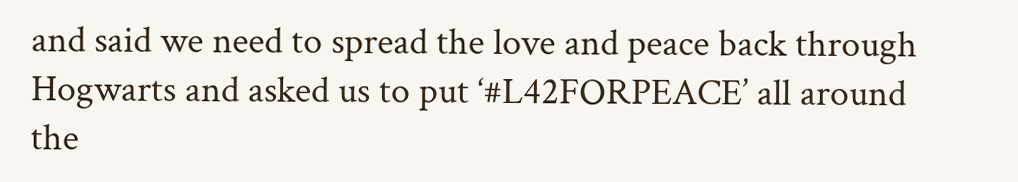and said we need to spread the love and peace back through Hogwarts and asked us to put ‘#L42FORPEACE’ all around the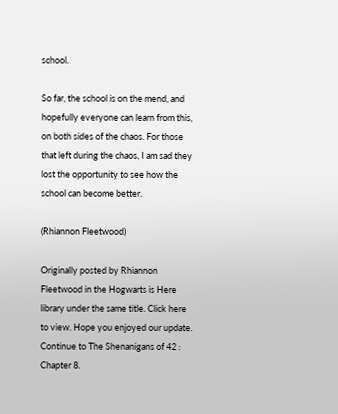school.

So far, the school is on the mend, and hopefully everyone can learn from this, on both sides of the chaos. For those that left during the chaos, I am sad they lost the opportunity to see how the school can become better.

(Rhiannon Fleetwood)

Originally posted by Rhiannon Fleetwood in the Hogwarts is Here library under the same title. Click here to view. Hope you enjoyed our update. Continue to The Shenanigans of 42 : Chapter 8.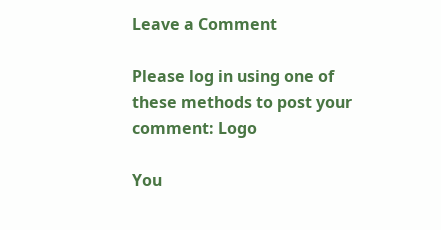Leave a Comment

Please log in using one of these methods to post your comment: Logo

You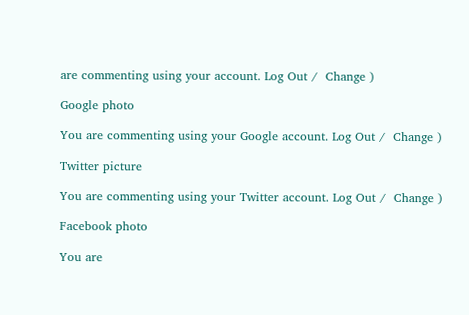are commenting using your account. Log Out /  Change )

Google photo

You are commenting using your Google account. Log Out /  Change )

Twitter picture

You are commenting using your Twitter account. Log Out /  Change )

Facebook photo

You are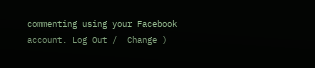commenting using your Facebook account. Log Out /  Change )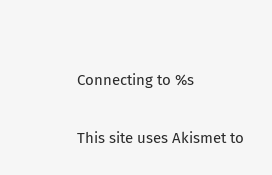Connecting to %s

This site uses Akismet to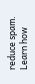reduce spam. Learn how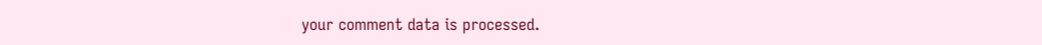your comment data is processed.